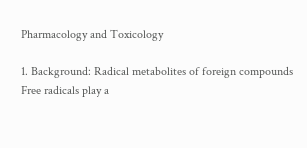Pharmacology and Toxicology

1. Background: Radical metabolites of foreign compounds
Free radicals play a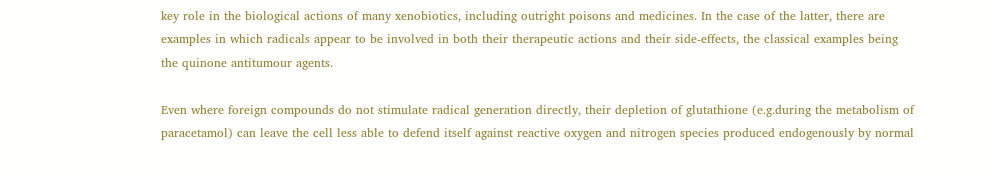key role in the biological actions of many xenobiotics, including outright poisons and medicines. In the case of the latter, there are examples in which radicals appear to be involved in both their therapeutic actions and their side-effects, the classical examples being the quinone antitumour agents.

Even where foreign compounds do not stimulate radical generation directly, their depletion of glutathione (e.g.during the metabolism of paracetamol) can leave the cell less able to defend itself against reactive oxygen and nitrogen species produced endogenously by normal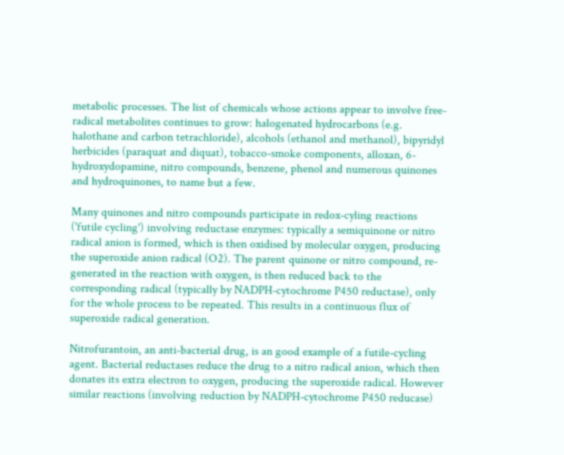metabolic processes. The list of chemicals whose actions appear to involve free-radical metabolites continues to grow: halogenated hydrocarbons (e.g. halothane and carbon tetrachloride), alcohols (ethanol and methanol), bipyridyl herbicides (paraquat and diquat), tobacco-smoke components, alloxan, 6-hydroxydopamine, nitro compounds, benzene, phenol and numerous quinones and hydroquinones, to name but a few.

Many quinones and nitro compounds participate in redox-cyling reactions ('futile cycling') involving reductase enzymes: typically a semiquinone or nitro radical anion is formed, which is then oxidised by molecular oxygen, producing the superoxide anion radical (O2). The parent quinone or nitro compound, re-generated in the reaction with oxygen, is then reduced back to the corresponding radical (typically by NADPH-cytochrome P450 reductase), only for the whole process to be repeated. This results in a continuous flux of superoxide radical generation.

Nitrofurantoin, an anti-bacterial drug, is an good example of a futile-cycling agent. Bacterial reductases reduce the drug to a nitro radical anion, which then donates its extra electron to oxygen, producing the superoxide radical. However similar reactions (involving reduction by NADPH-cytochrome P450 reducase)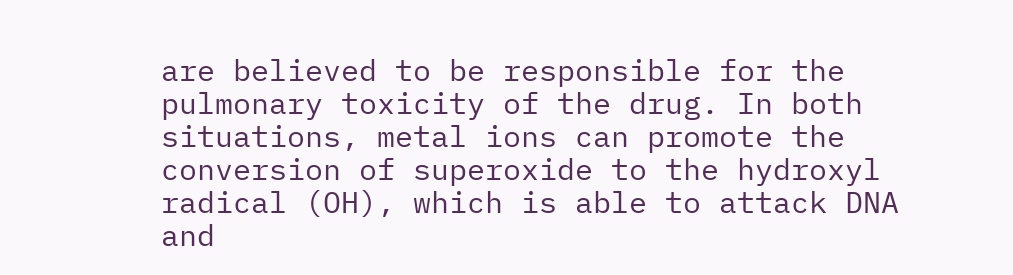are believed to be responsible for the pulmonary toxicity of the drug. In both situations, metal ions can promote the conversion of superoxide to the hydroxyl radical (OH), which is able to attack DNA and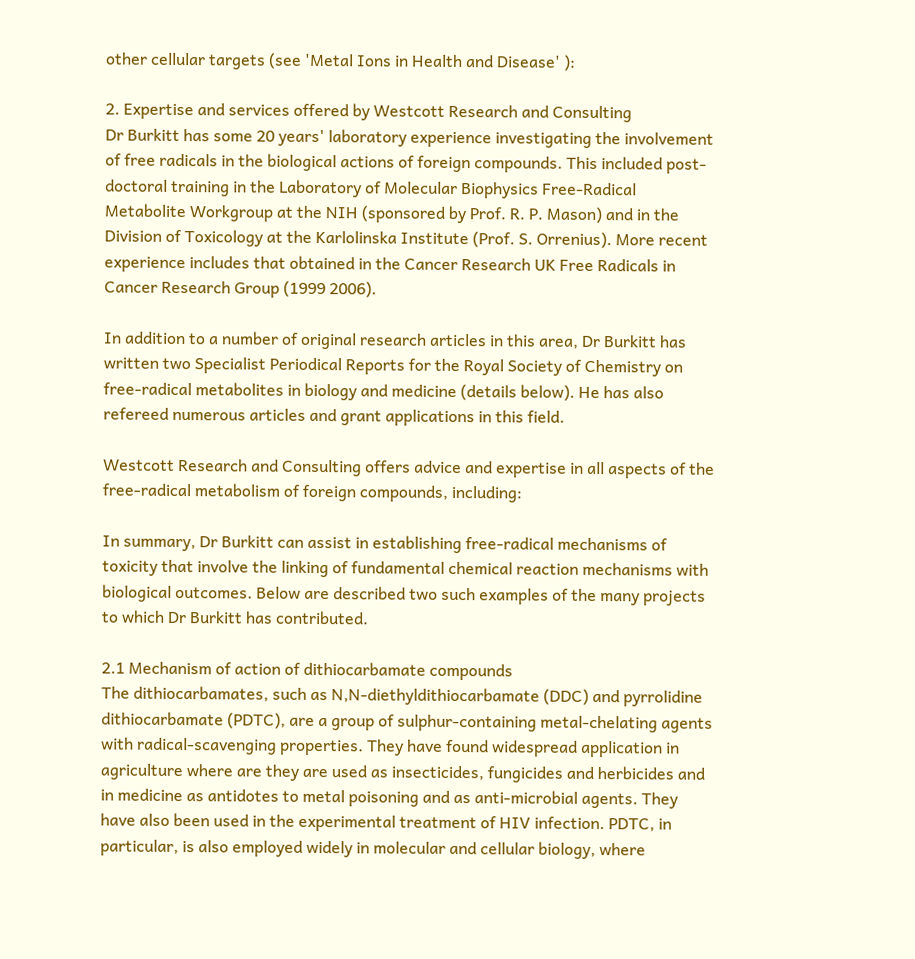other cellular targets (see 'Metal Ions in Health and Disease' ):

2. Expertise and services offered by Westcott Research and Consulting
Dr Burkitt has some 20 years' laboratory experience investigating the involvement of free radicals in the biological actions of foreign compounds. This included post-doctoral training in the Laboratory of Molecular Biophysics Free-Radical Metabolite Workgroup at the NIH (sponsored by Prof. R. P. Mason) and in the Division of Toxicology at the Karlolinska Institute (Prof. S. Orrenius). More recent experience includes that obtained in the Cancer Research UK Free Radicals in Cancer Research Group (1999 2006).

In addition to a number of original research articles in this area, Dr Burkitt has written two Specialist Periodical Reports for the Royal Society of Chemistry on free-radical metabolites in biology and medicine (details below). He has also refereed numerous articles and grant applications in this field.

Westcott Research and Consulting offers advice and expertise in all aspects of the free-radical metabolism of foreign compounds, including:

In summary, Dr Burkitt can assist in establishing free-radical mechanisms of toxicity that involve the linking of fundamental chemical reaction mechanisms with biological outcomes. Below are described two such examples of the many projects to which Dr Burkitt has contributed.

2.1 Mechanism of action of dithiocarbamate compounds
The dithiocarbamates, such as N,N-diethyldithiocarbamate (DDC) and pyrrolidine dithiocarbamate (PDTC), are a group of sulphur-containing metal-chelating agents with radical-scavenging properties. They have found widespread application in agriculture where are they are used as insecticides, fungicides and herbicides and in medicine as antidotes to metal poisoning and as anti-microbial agents. They have also been used in the experimental treatment of HIV infection. PDTC, in particular, is also employed widely in molecular and cellular biology, where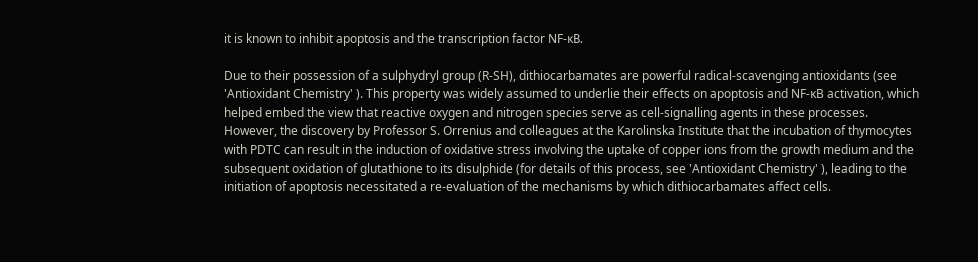it is known to inhibit apoptosis and the transcription factor NF-κB.

Due to their possession of a sulphydryl group (R-SH), dithiocarbamates are powerful radical-scavenging antioxidants (see 'Antioxidant Chemistry' ). This property was widely assumed to underlie their effects on apoptosis and NF-κB activation, which helped embed the view that reactive oxygen and nitrogen species serve as cell-signalling agents in these processes. However, the discovery by Professor S. Orrenius and colleagues at the Karolinska Institute that the incubation of thymocytes with PDTC can result in the induction of oxidative stress involving the uptake of copper ions from the growth medium and the subsequent oxidation of glutathione to its disulphide (for details of this process, see 'Antioxidant Chemistry' ), leading to the initiation of apoptosis necessitated a re-evaluation of the mechanisms by which dithiocarbamates affect cells.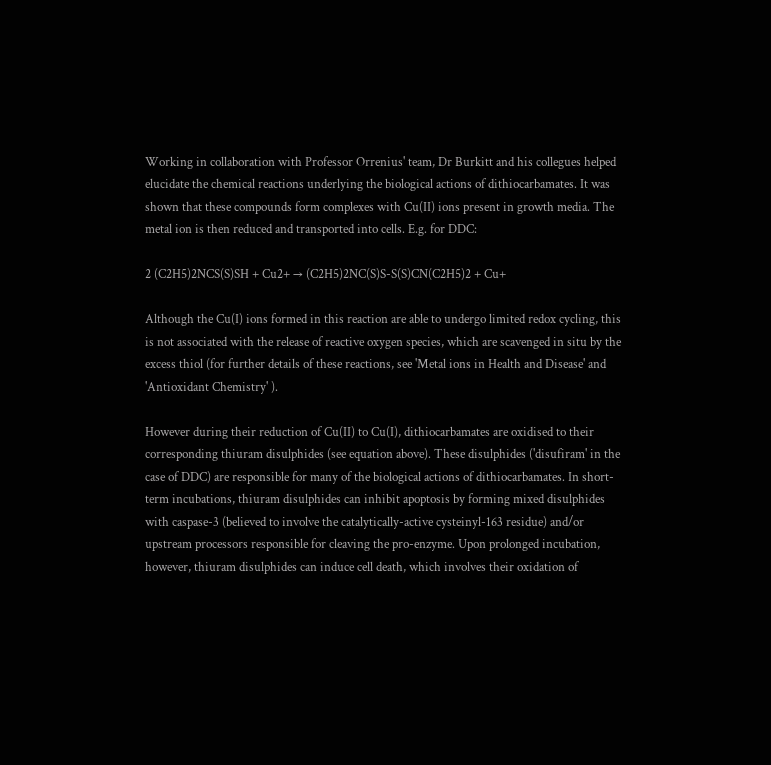Working in collaboration with Professor Orrenius' team, Dr Burkitt and his collegues helped elucidate the chemical reactions underlying the biological actions of dithiocarbamates. It was shown that these compounds form complexes with Cu(II) ions present in growth media. The metal ion is then reduced and transported into cells. E.g. for DDC:

2 (C2H5)2NCS(S)SH + Cu2+ → (C2H5)2NC(S)S-S(S)CN(C2H5)2 + Cu+

Although the Cu(I) ions formed in this reaction are able to undergo limited redox cycling, this is not associated with the release of reactive oxygen species, which are scavenged in situ by the excess thiol (for further details of these reactions, see 'Metal ions in Health and Disease' and 'Antioxidant Chemistry' ).

However during their reduction of Cu(II) to Cu(I), dithiocarbamates are oxidised to their corresponding thiuram disulphides (see equation above). These disulphides ('disufiram' in the case of DDC) are responsible for many of the biological actions of dithiocarbamates. In short-term incubations, thiuram disulphides can inhibit apoptosis by forming mixed disulphides with caspase-3 (believed to involve the catalytically-active cysteinyl-163 residue) and/or upstream processors responsible for cleaving the pro-enzyme. Upon prolonged incubation, however, thiuram disulphides can induce cell death, which involves their oxidation of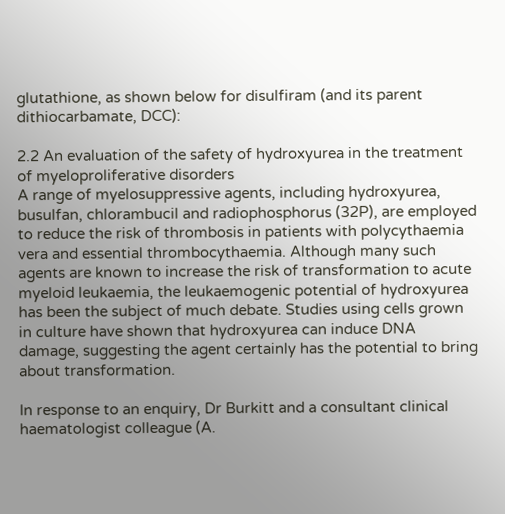glutathione, as shown below for disulfiram (and its parent dithiocarbamate, DCC):

2.2 An evaluation of the safety of hydroxyurea in the treatment of myeloproliferative disorders
A range of myelosuppressive agents, including hydroxyurea, busulfan, chlorambucil and radiophosphorus (32P), are employed to reduce the risk of thrombosis in patients with polycythaemia vera and essential thrombocythaemia. Although many such agents are known to increase the risk of transformation to acute myeloid leukaemia, the leukaemogenic potential of hydroxyurea has been the subject of much debate. Studies using cells grown in culture have shown that hydroxyurea can induce DNA damage, suggesting the agent certainly has the potential to bring about transformation.

In response to an enquiry, Dr Burkitt and a consultant clinical haematologist colleague (A.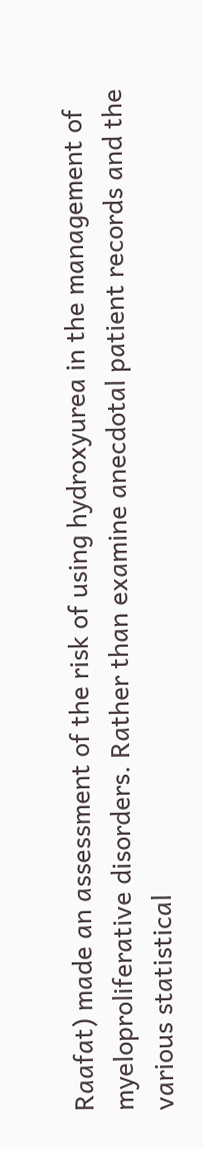Raafat) made an assessment of the risk of using hydroxyurea in the management of myeloproliferative disorders. Rather than examine anecdotal patient records and the various statistical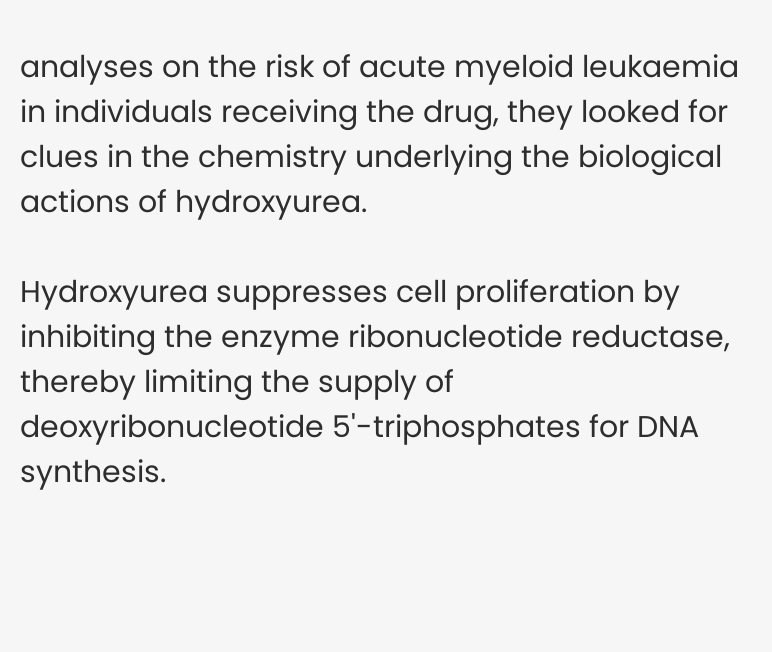analyses on the risk of acute myeloid leukaemia in individuals receiving the drug, they looked for clues in the chemistry underlying the biological actions of hydroxyurea.

Hydroxyurea suppresses cell proliferation by inhibiting the enzyme ribonucleotide reductase, thereby limiting the supply of deoxyribonucleotide 5'-triphosphates for DNA synthesis.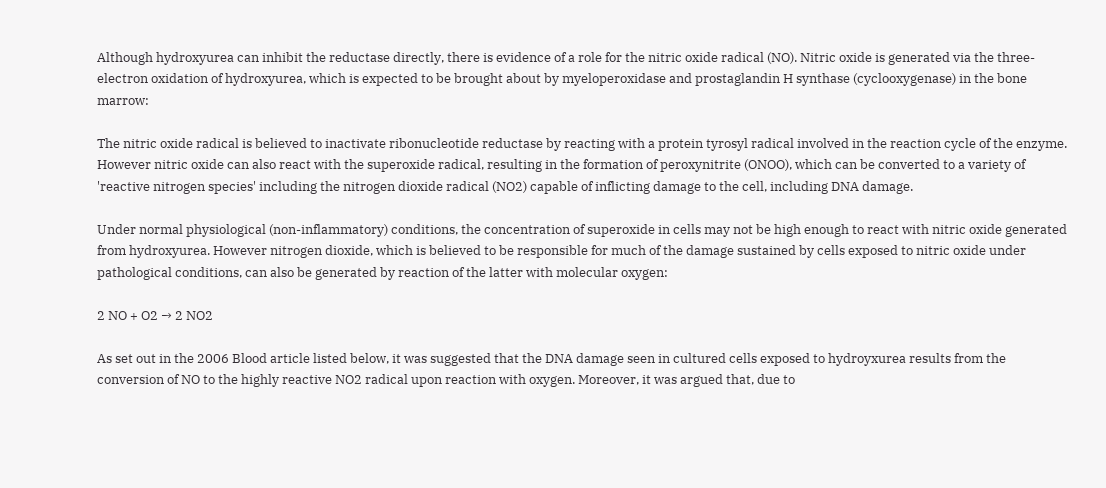Although hydroxyurea can inhibit the reductase directly, there is evidence of a role for the nitric oxide radical (NO). Nitric oxide is generated via the three-electron oxidation of hydroxyurea, which is expected to be brought about by myeloperoxidase and prostaglandin H synthase (cyclooxygenase) in the bone marrow:

The nitric oxide radical is believed to inactivate ribonucleotide reductase by reacting with a protein tyrosyl radical involved in the reaction cycle of the enzyme. However nitric oxide can also react with the superoxide radical, resulting in the formation of peroxynitrite (ONOO), which can be converted to a variety of 'reactive nitrogen species' including the nitrogen dioxide radical (NO2) capable of inflicting damage to the cell, including DNA damage.

Under normal physiological (non-inflammatory) conditions, the concentration of superoxide in cells may not be high enough to react with nitric oxide generated from hydroxyurea. However nitrogen dioxide, which is believed to be responsible for much of the damage sustained by cells exposed to nitric oxide under pathological conditions, can also be generated by reaction of the latter with molecular oxygen:

2 NO + O2 → 2 NO2

As set out in the 2006 Blood article listed below, it was suggested that the DNA damage seen in cultured cells exposed to hydroyxurea results from the conversion of NO to the highly reactive NO2 radical upon reaction with oxygen. Moreover, it was argued that, due to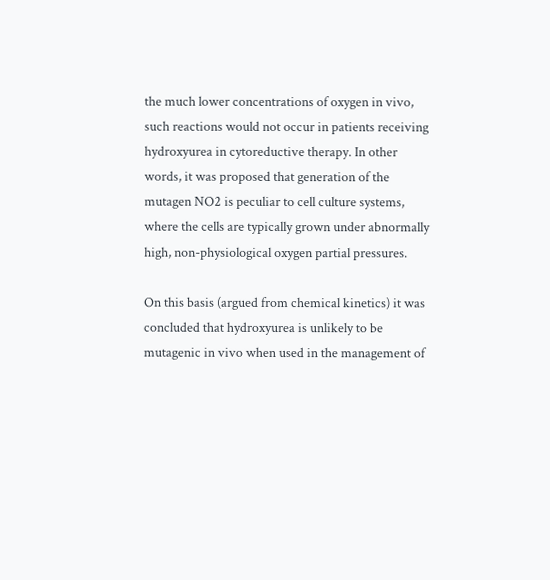the much lower concentrations of oxygen in vivo, such reactions would not occur in patients receiving hydroxyurea in cytoreductive therapy. In other words, it was proposed that generation of the mutagen NO2 is peculiar to cell culture systems, where the cells are typically grown under abnormally high, non-physiological oxygen partial pressures.

On this basis (argued from chemical kinetics) it was concluded that hydroxyurea is unlikely to be mutagenic in vivo when used in the management of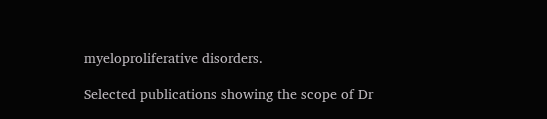myeloproliferative disorders.

Selected publications showing the scope of Dr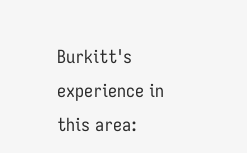Burkitt's experience in this area: